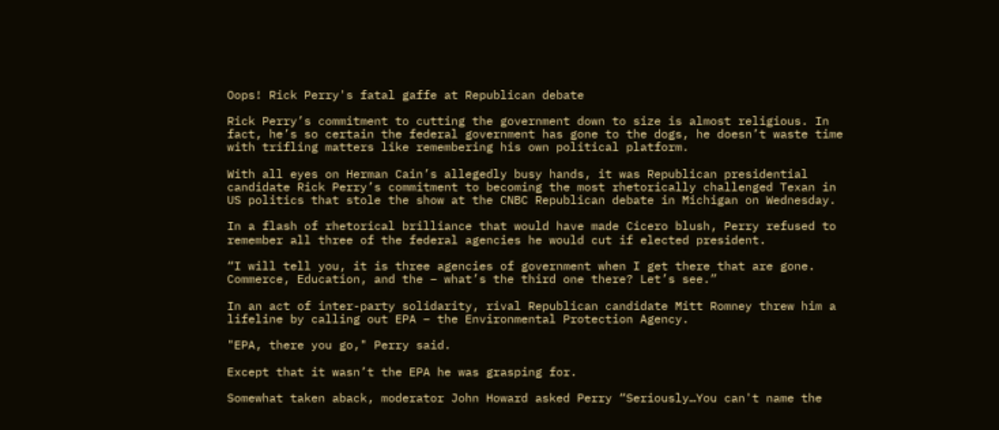Oops! Rick Perry's fatal gaffe at Republican debate

Rick Perry’s commitment to cutting the government down to size is almost religious. In fact, he’s so certain the federal government has gone to the dogs, he doesn’t waste time with trifling matters like remembering his own political platform.

With all eyes on Herman Cain’s allegedly busy hands, it was Republican presidential candidate Rick Perry’s commitment to becoming the most rhetorically challenged Texan in US politics that stole the show at the CNBC Republican debate in Michigan on Wednesday.

In a flash of rhetorical brilliance that would have made Cicero blush, Perry refused to remember all three of the federal agencies he would cut if elected president.

“I will tell you, it is three agencies of government when I get there that are gone. Commerce, Education, and the – what’s the third one there? Let’s see.”

In an act of inter-party solidarity, rival Republican candidate Mitt Romney threw him a lifeline by calling out EPA – the Environmental Protection Agency.

"EPA, there you go," Perry said.

Except that it wasn’t the EPA he was grasping for.

Somewhat taken aback, moderator John Howard asked Perry “Seriously…You can't name the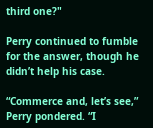third one?"

Perry continued to fumble for the answer, though he didn’t help his case.

“Commerce and, let’s see,” Perry pondered. “I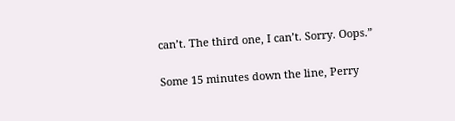can’t. The third one, I can’t. Sorry. Oops.”

Some 15 minutes down the line, Perry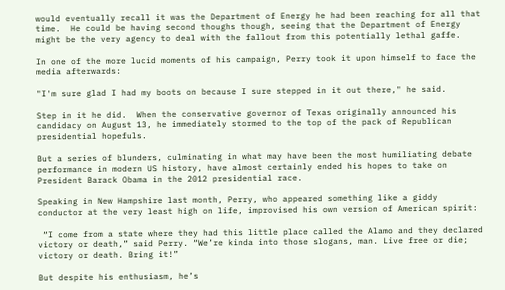would eventually recall it was the Department of Energy he had been reaching for all that time.  He could be having second thoughs though, seeing that the Department of Energy  might be the very agency to deal with the fallout from this potentially lethal gaffe.

In one of the more lucid moments of his campaign, Perry took it upon himself to face the media afterwards:

"I'm sure glad I had my boots on because I sure stepped in it out there," he said.

Step in it he did.  When the conservative governor of Texas originally announced his candidacy on August 13, he immediately stormed to the top of the pack of Republican presidential hopefuls.

But a series of blunders, culminating in what may have been the most humiliating debate performance in modern US history, have almost certainly ended his hopes to take on President Barack Obama in the 2012 presidential race.

Speaking in New Hampshire last month, Perry, who appeared something like a giddy conductor at the very least high on life, improvised his own version of American spirit:

 “I come from a state where they had this little place called the Alamo and they declared victory or death,” said Perry. “We’re kinda into those slogans, man. Live free or die; victory or death. Bring it!”

But despite his enthusiasm, he’s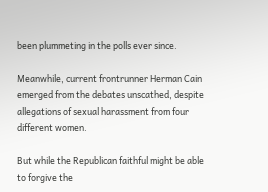been plummeting in the polls ever since.

Meanwhile, current frontrunner Herman Cain emerged from the debates unscathed, despite allegations of sexual harassment from four different women.

But while the Republican faithful might be able to forgive the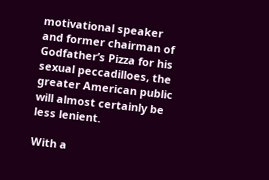motivational speaker and former chairman of Godfather’s Pizza for his sexual peccadilloes, the greater American public will almost certainly be less lenient.

With a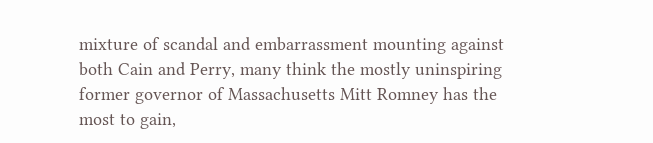mixture of scandal and embarrassment mounting against both Cain and Perry, many think the mostly uninspiring former governor of Massachusetts Mitt Romney has the most to gain,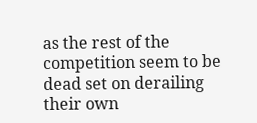as the rest of the competition seem to be dead set on derailing their own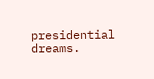presidential dreams.